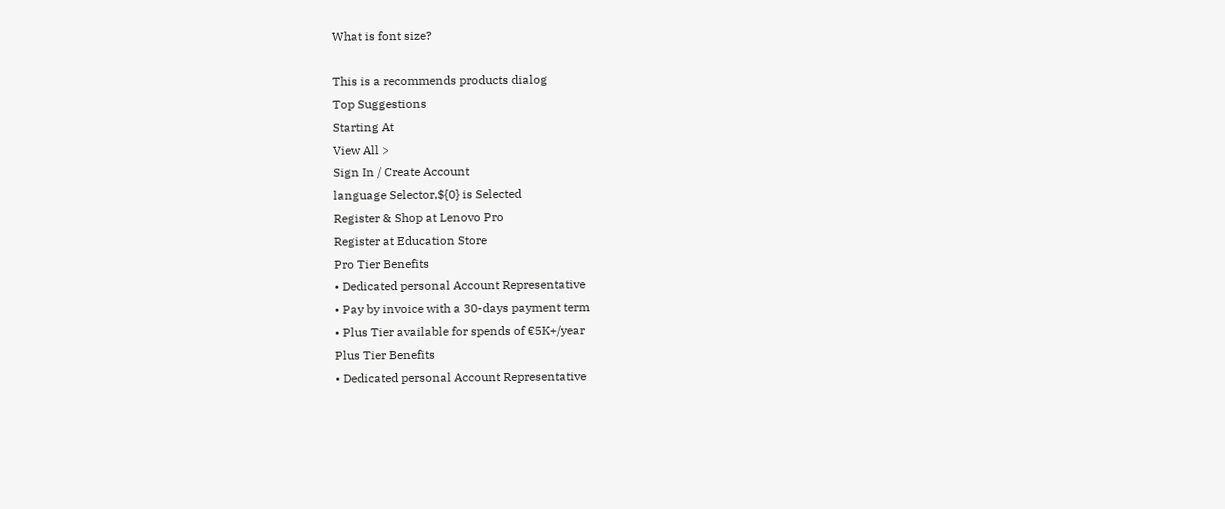What is font size?

This is a recommends products dialog
Top Suggestions
Starting At
View All >
Sign In / Create Account
language Selector,${0} is Selected
Register & Shop at Lenovo Pro
Register at Education Store
Pro Tier Benefits
• Dedicated personal Account Representative
• Pay by invoice with a 30-days payment term
• Plus Tier available for spends of €5K+/year
Plus Tier Benefits
• Dedicated personal Account Representative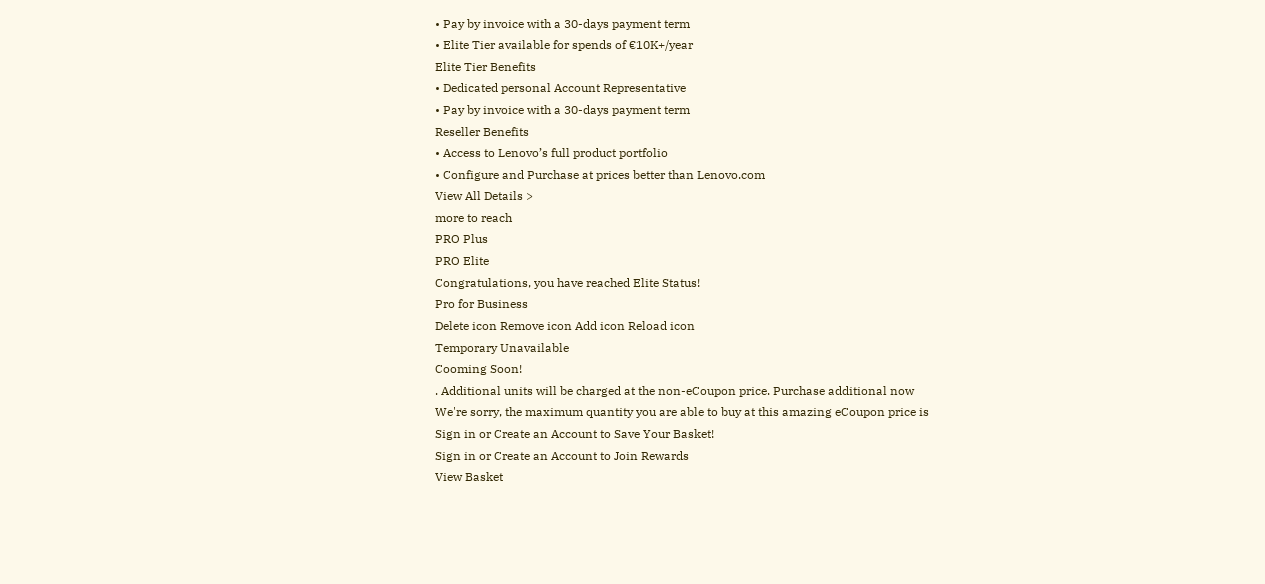• Pay by invoice with a 30-days payment term
• Elite Tier available for spends of €10K+/year
Elite Tier Benefits
• Dedicated personal Account Representative
• Pay by invoice with a 30-days payment term
Reseller Benefits
• Access to Lenovo’s full product portfolio
• Configure and Purchase at prices better than Lenovo.com
View All Details >
more to reach
PRO Plus
PRO Elite
Congratulations, you have reached Elite Status!
Pro for Business
Delete icon Remove icon Add icon Reload icon
Temporary Unavailable
Cooming Soon!
. Additional units will be charged at the non-eCoupon price. Purchase additional now
We're sorry, the maximum quantity you are able to buy at this amazing eCoupon price is
Sign in or Create an Account to Save Your Basket!
Sign in or Create an Account to Join Rewards
View Basket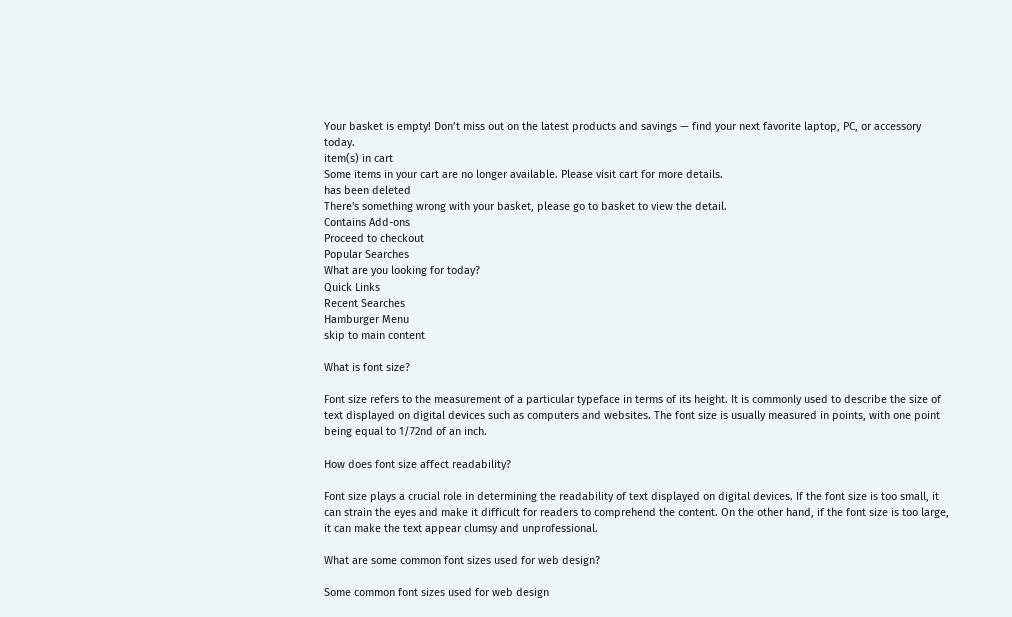Your basket is empty! Don’t miss out on the latest products and savings — find your next favorite laptop, PC, or accessory today.
item(s) in cart
Some items in your cart are no longer available. Please visit cart for more details.
has been deleted
There's something wrong with your basket, please go to basket to view the detail.
Contains Add-ons
Proceed to checkout
Popular Searches
What are you looking for today?
Quick Links
Recent Searches
Hamburger Menu
skip to main content

What is font size?

Font size refers to the measurement of a particular typeface in terms of its height. It is commonly used to describe the size of text displayed on digital devices such as computers and websites. The font size is usually measured in points, with one point being equal to 1/72nd of an inch.

How does font size affect readability?

Font size plays a crucial role in determining the readability of text displayed on digital devices. If the font size is too small, it can strain the eyes and make it difficult for readers to comprehend the content. On the other hand, if the font size is too large, it can make the text appear clumsy and unprofessional.

What are some common font sizes used for web design?

Some common font sizes used for web design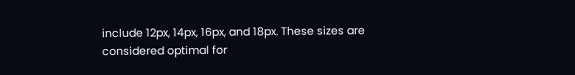include 12px, 14px, 16px, and 18px. These sizes are considered optimal for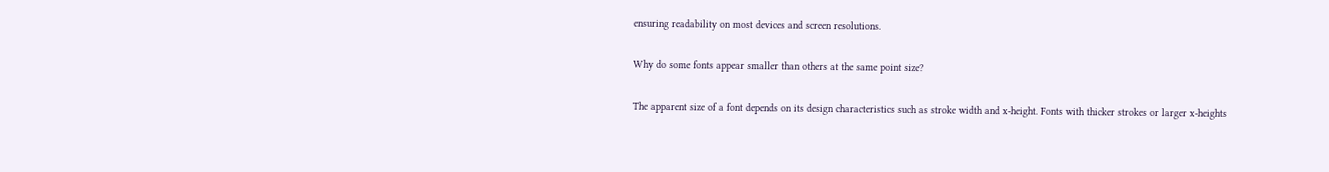ensuring readability on most devices and screen resolutions.

Why do some fonts appear smaller than others at the same point size?

The apparent size of a font depends on its design characteristics such as stroke width and x-height. Fonts with thicker strokes or larger x-heights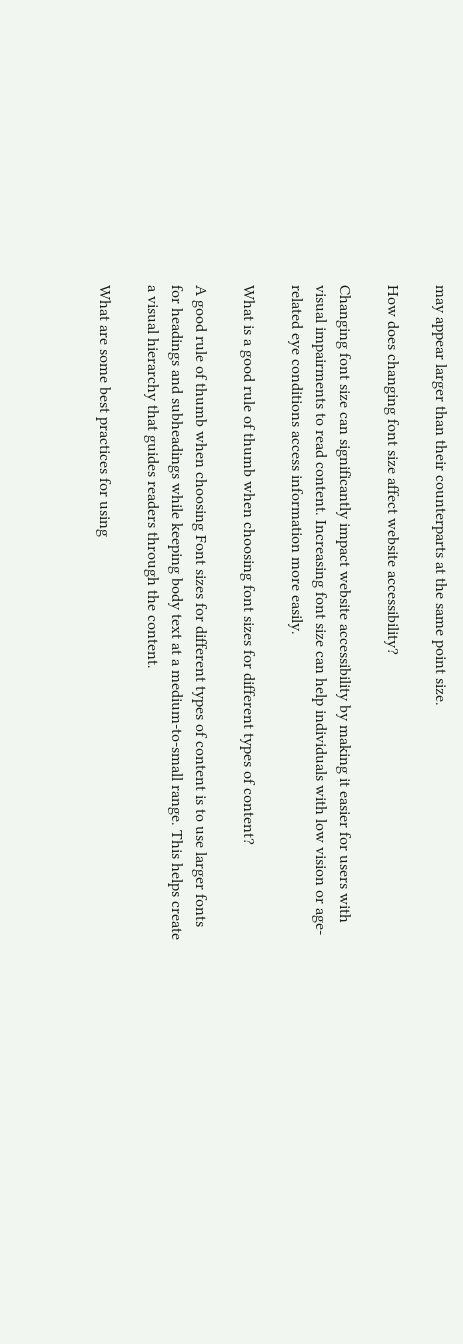may appear larger than their counterparts at the same point size.

How does changing font size affect website accessibility?

Changing font size can significantly impact website accessibility by making it easier for users with visual impairments to read content. Increasing font size can help individuals with low vision or age-related eye conditions access information more easily.

What is a good rule of thumb when choosing font sizes for different types of content?

A good rule of thumb when choosing Font sizes for different types of content is to use larger fonts for headings and subheadings while keeping body text at a medium-to-small range. This helps create a visual hierarchy that guides readers through the content.

What are some best practices for using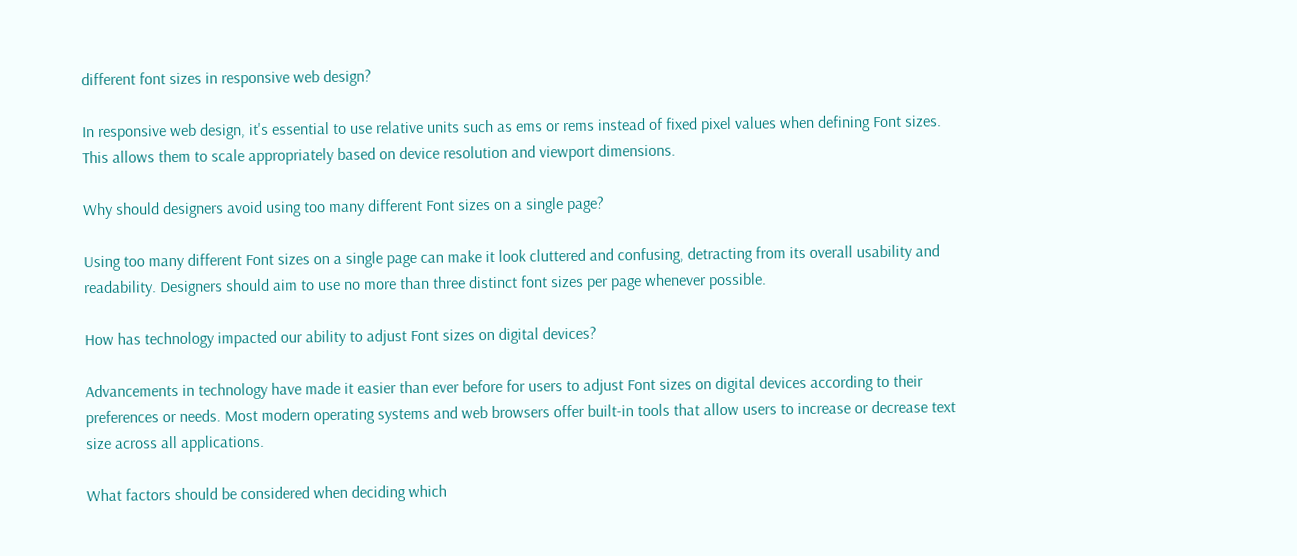different font sizes in responsive web design?

In responsive web design, it's essential to use relative units such as ems or rems instead of fixed pixel values when defining Font sizes. This allows them to scale appropriately based on device resolution and viewport dimensions.

Why should designers avoid using too many different Font sizes on a single page?

Using too many different Font sizes on a single page can make it look cluttered and confusing, detracting from its overall usability and readability. Designers should aim to use no more than three distinct font sizes per page whenever possible.

How has technology impacted our ability to adjust Font sizes on digital devices?

Advancements in technology have made it easier than ever before for users to adjust Font sizes on digital devices according to their preferences or needs. Most modern operating systems and web browsers offer built-in tools that allow users to increase or decrease text size across all applications.

What factors should be considered when deciding which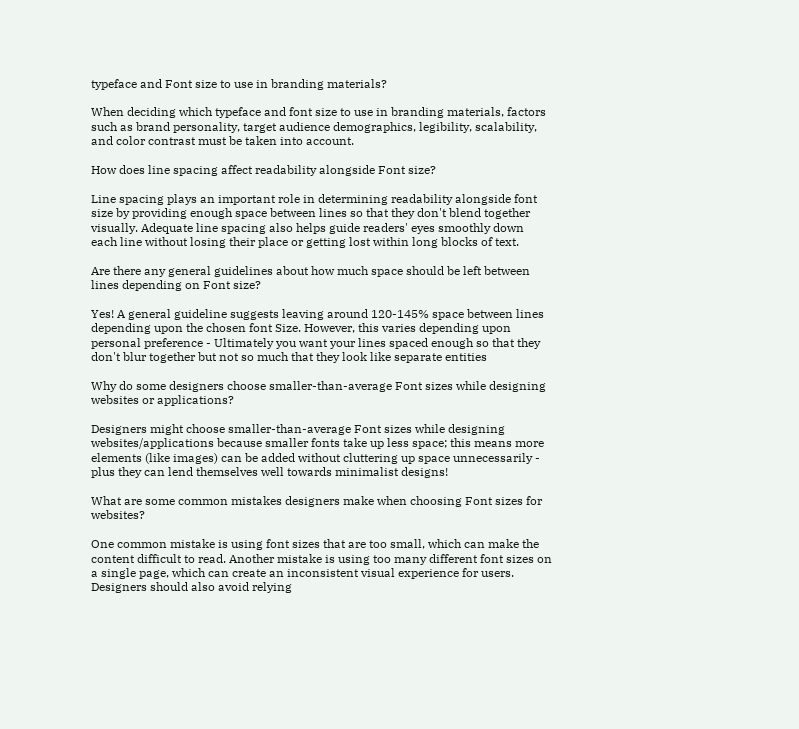typeface and Font size to use in branding materials?

When deciding which typeface and font size to use in branding materials, factors such as brand personality, target audience demographics, legibility, scalability, and color contrast must be taken into account.

How does line spacing affect readability alongside Font size?

Line spacing plays an important role in determining readability alongside font size by providing enough space between lines so that they don't blend together visually. Adequate line spacing also helps guide readers' eyes smoothly down each line without losing their place or getting lost within long blocks of text.

Are there any general guidelines about how much space should be left between lines depending on Font size?

Yes! A general guideline suggests leaving around 120-145% space between lines depending upon the chosen font Size. However, this varies depending upon personal preference - Ultimately you want your lines spaced enough so that they don't blur together but not so much that they look like separate entities

Why do some designers choose smaller-than-average Font sizes while designing websites or applications?

Designers might choose smaller-than-average Font sizes while designing websites/applications because smaller fonts take up less space; this means more elements (like images) can be added without cluttering up space unnecessarily - plus they can lend themselves well towards minimalist designs!

What are some common mistakes designers make when choosing Font sizes for websites?

One common mistake is using font sizes that are too small, which can make the content difficult to read. Another mistake is using too many different font sizes on a single page, which can create an inconsistent visual experience for users. Designers should also avoid relying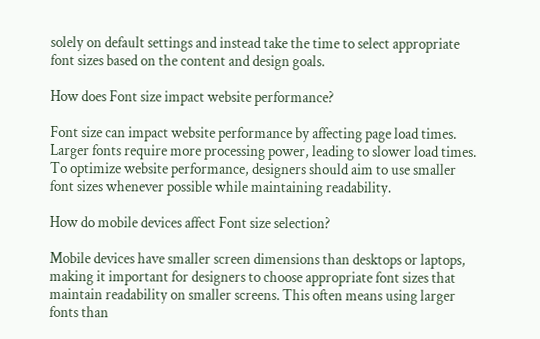solely on default settings and instead take the time to select appropriate font sizes based on the content and design goals.

How does Font size impact website performance?

Font size can impact website performance by affecting page load times. Larger fonts require more processing power, leading to slower load times. To optimize website performance, designers should aim to use smaller font sizes whenever possible while maintaining readability.

How do mobile devices affect Font size selection?

Mobile devices have smaller screen dimensions than desktops or laptops, making it important for designers to choose appropriate font sizes that maintain readability on smaller screens. This often means using larger fonts than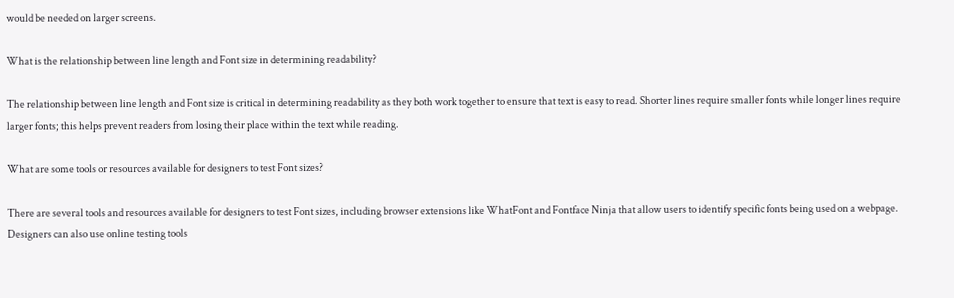would be needed on larger screens.

What is the relationship between line length and Font size in determining readability?

The relationship between line length and Font size is critical in determining readability as they both work together to ensure that text is easy to read. Shorter lines require smaller fonts while longer lines require larger fonts; this helps prevent readers from losing their place within the text while reading.

What are some tools or resources available for designers to test Font sizes?

There are several tools and resources available for designers to test Font sizes, including browser extensions like WhatFont and Fontface Ninja that allow users to identify specific fonts being used on a webpage. Designers can also use online testing tools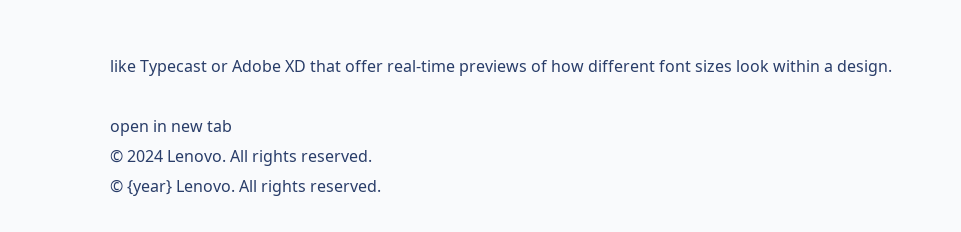like Typecast or Adobe XD that offer real-time previews of how different font sizes look within a design.

open in new tab
© 2024 Lenovo. All rights reserved.
© {year} Lenovo. All rights reserved.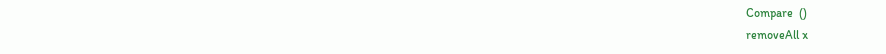Compare  ()
removeAll x